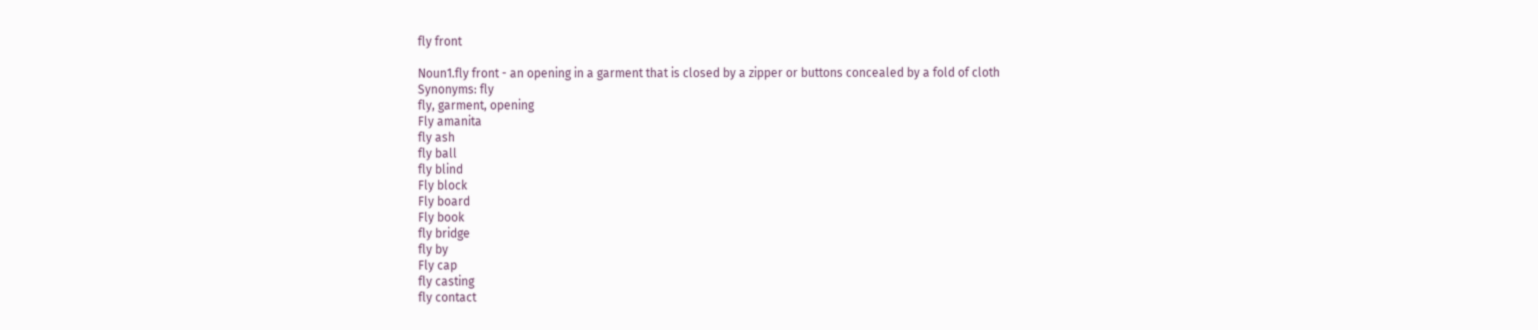fly front

Noun1.fly front - an opening in a garment that is closed by a zipper or buttons concealed by a fold of cloth
Synonyms: fly
fly, garment, opening
Fly amanita
fly ash
fly ball
fly blind
Fly block
Fly board
Fly book
fly bridge
fly by
Fly cap
fly casting
fly contact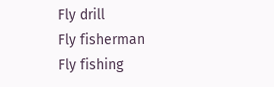Fly drill
Fly fisherman
Fly fishing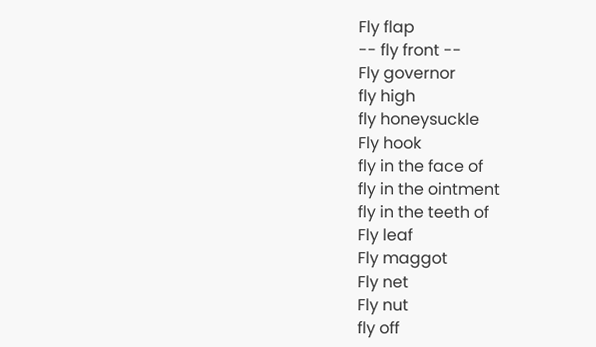Fly flap
-- fly front --
Fly governor
fly high
fly honeysuckle
Fly hook
fly in the face of
fly in the ointment
fly in the teeth of
Fly leaf
Fly maggot
Fly net
Fly nut
fly off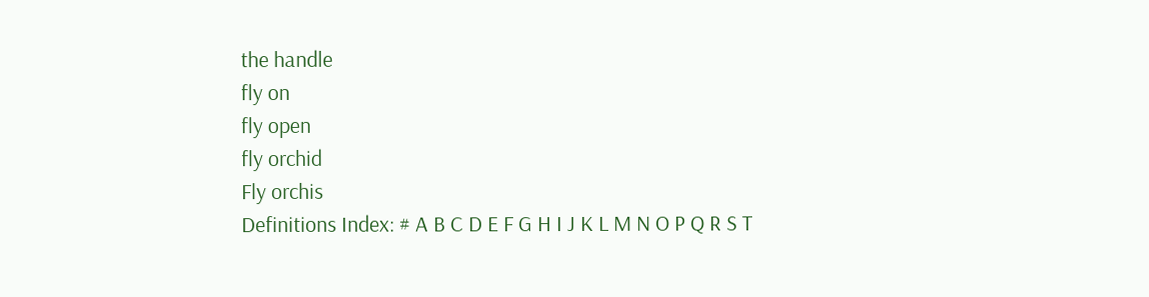the handle
fly on
fly open
fly orchid
Fly orchis
Definitions Index: # A B C D E F G H I J K L M N O P Q R S T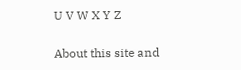U V W X Y Z

About this site and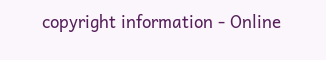copyright information - Online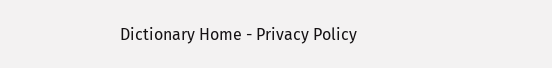Dictionary Home - Privacy Policy